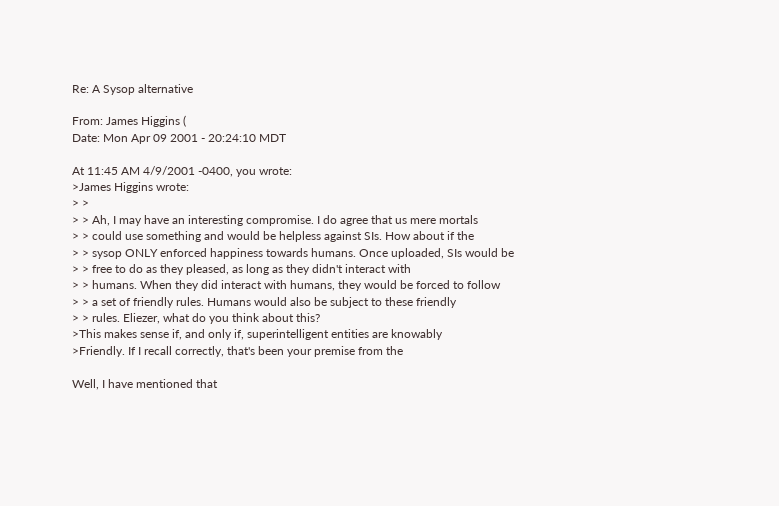Re: A Sysop alternative

From: James Higgins (
Date: Mon Apr 09 2001 - 20:24:10 MDT

At 11:45 AM 4/9/2001 -0400, you wrote:
>James Higgins wrote:
> >
> > Ah, I may have an interesting compromise. I do agree that us mere mortals
> > could use something and would be helpless against SIs. How about if the
> > sysop ONLY enforced happiness towards humans. Once uploaded, SIs would be
> > free to do as they pleased, as long as they didn't interact with
> > humans. When they did interact with humans, they would be forced to follow
> > a set of friendly rules. Humans would also be subject to these friendly
> > rules. Eliezer, what do you think about this?
>This makes sense if, and only if, superintelligent entities are knowably
>Friendly. If I recall correctly, that's been your premise from the

Well, I have mentioned that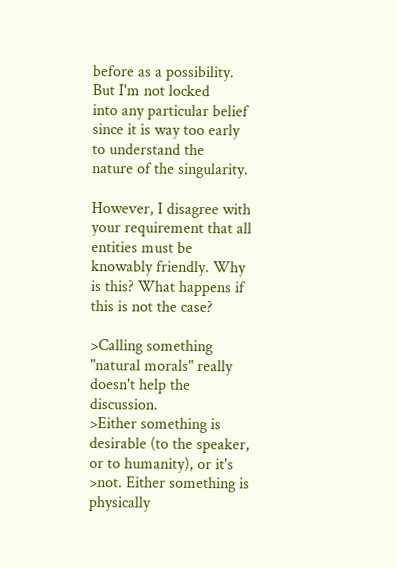before as a possibility. But I'm not locked
into any particular belief since it is way too early to understand the
nature of the singularity.

However, I disagree with your requirement that all entities must be
knowably friendly. Why is this? What happens if this is not the case?

>Calling something "natural morals" really doesn't help the discussion.
>Either something is desirable (to the speaker, or to humanity), or it's
>not. Either something is physically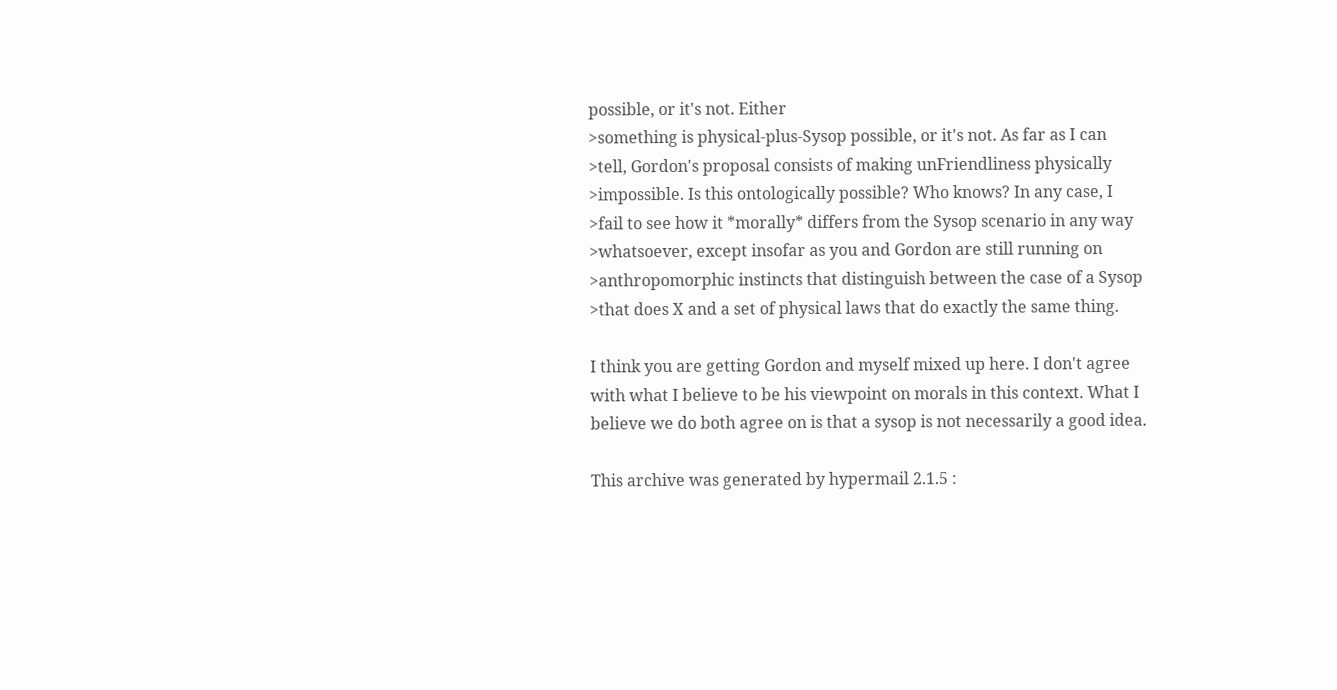possible, or it's not. Either
>something is physical-plus-Sysop possible, or it's not. As far as I can
>tell, Gordon's proposal consists of making unFriendliness physically
>impossible. Is this ontologically possible? Who knows? In any case, I
>fail to see how it *morally* differs from the Sysop scenario in any way
>whatsoever, except insofar as you and Gordon are still running on
>anthropomorphic instincts that distinguish between the case of a Sysop
>that does X and a set of physical laws that do exactly the same thing.

I think you are getting Gordon and myself mixed up here. I don't agree
with what I believe to be his viewpoint on morals in this context. What I
believe we do both agree on is that a sysop is not necessarily a good idea.

This archive was generated by hypermail 2.1.5 :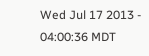Wed Jul 17 2013 - 04:00:36 MDT